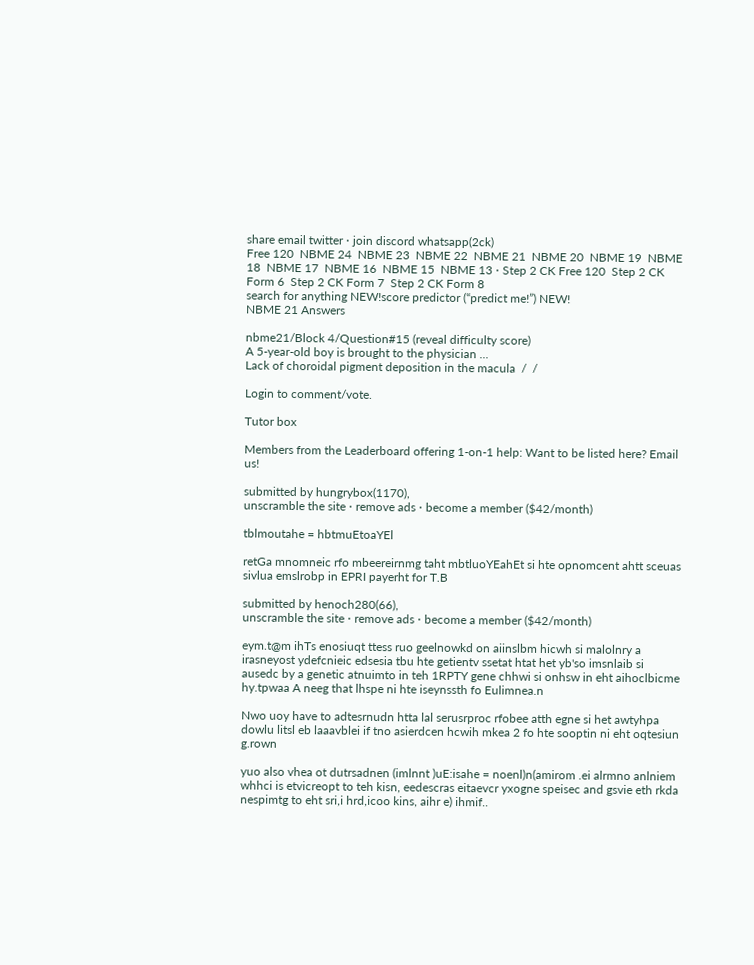share email twitter ⋅ join discord whatsapp(2ck)
Free 120  NBME 24  NBME 23  NBME 22  NBME 21  NBME 20  NBME 19  NBME 18  NBME 17  NBME 16  NBME 15  NBME 13 ⋅ Step 2 CK Free 120  Step 2 CK Form 6  Step 2 CK Form 7  Step 2 CK Form 8
search for anything NEW!score predictor (“predict me!”) NEW!
NBME 21 Answers

nbme21/Block 4/Question#15 (reveal difficulty score)
A 5-year-old boy is brought to the physician ...
Lack of choroidal pigment deposition in the macula  /  /

Login to comment/vote.

Tutor box

Members from the Leaderboard offering 1-on-1 help: Want to be listed here? Email us!

submitted by hungrybox(1170),
unscramble the site ⋅ remove ads ⋅ become a member ($42/month)

tblmoutahe = hbtmuEtoaYEl

retGa mnomneic rfo mbeereirnmg taht mbtluoYEahEt si hte opnomcent ahtt sceuas sivlua emslrobp in EPRI payerht for T.B

submitted by henoch280(66),
unscramble the site ⋅ remove ads ⋅ become a member ($42/month)

eym.t@m ihTs enosiuqt ttess ruo geelnowkd on aiinslbm hicwh si malolnry a irasneyost ydefcnieic edsesia tbu hte getientv ssetat htat het yb'so imsnlaib si ausedc by a genetic atnuimto in teh 1RPTY gene chhwi si onhsw in eht aihoclbicme hy.tpwaa A neeg that lhspe ni hte iseynssth fo Eulimnea.n

Nwo uoy have to adtesrnudn htta lal serusrproc rfobee atth egne si het awtyhpa dowlu litsl eb laaavblei if tno asierdcen hcwih mkea 2 fo hte sooptin ni eht oqtesiun g.rown

yuo also vhea ot dutrsadnen (imlnnt )uE:isahe = noenl)n(amirom .ei alrmno anlniem whhci is etvicreopt to teh kisn, eedescras eitaevcr yxogne speisec and gsvie eth rkda nespimtg to eht sri,i hrd,icoo kins, aihr e) ihmif..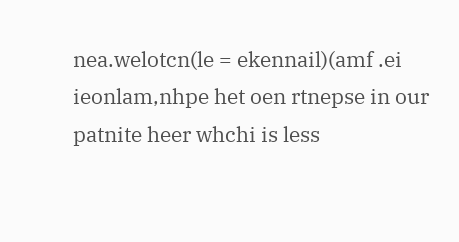nea.welotcn(le = ekennail)(amf .ei ieonlam,nhpe het oen rtnepse in our patnite heer whchi is less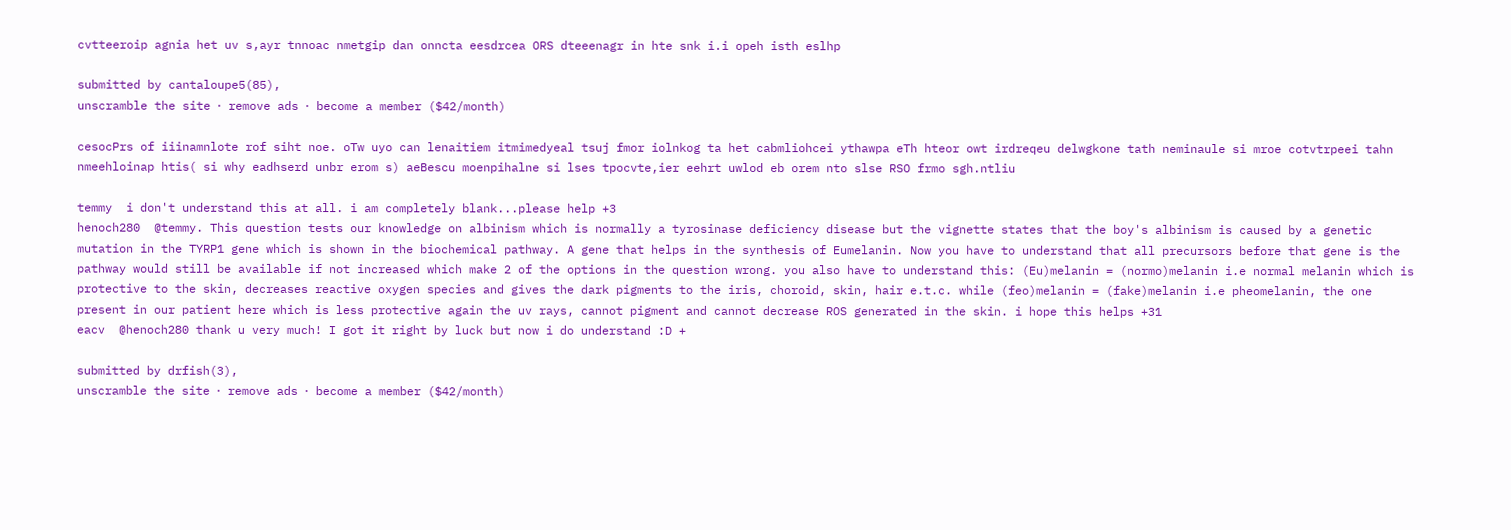cvtteeroip agnia het uv s,ayr tnnoac nmetgip dan onncta eesdrcea ORS dteeenagr in hte snk i.i opeh isth eslhp

submitted by cantaloupe5(85),
unscramble the site ⋅ remove ads ⋅ become a member ($42/month)

cesocPrs of iiinamnlote rof siht noe. oTw uyo can lenaitiem itmimedyeal tsuj fmor iolnkog ta het cabmliohcei ythawpa eTh hteor owt irdreqeu delwgkone tath neminaule si mroe cotvtrpeei tahn nmeehloinap htis( si why eadhserd unbr erom s) aeBescu moenpihalne si lses tpocvte,ier eehrt uwlod eb orem nto slse RSO frmo sgh.ntliu

temmy  i don't understand this at all. i am completely blank...please help +3
henoch280  @temmy. This question tests our knowledge on albinism which is normally a tyrosinase deficiency disease but the vignette states that the boy's albinism is caused by a genetic mutation in the TYRP1 gene which is shown in the biochemical pathway. A gene that helps in the synthesis of Eumelanin. Now you have to understand that all precursors before that gene is the pathway would still be available if not increased which make 2 of the options in the question wrong. you also have to understand this: (Eu)melanin = (normo)melanin i.e normal melanin which is protective to the skin, decreases reactive oxygen species and gives the dark pigments to the iris, choroid, skin, hair e.t.c. while (feo)melanin = (fake)melanin i.e pheomelanin, the one present in our patient here which is less protective again the uv rays, cannot pigment and cannot decrease ROS generated in the skin. i hope this helps +31
eacv  @henoch280 thank u very much! I got it right by luck but now i do understand :D +

submitted by drfish(3),
unscramble the site ⋅ remove ads ⋅ become a member ($42/month)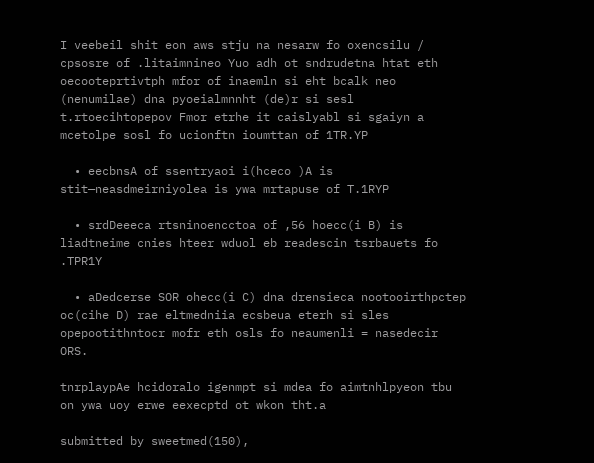I veebeil shit eon aws stju na nesarw fo oxencsilu / cpsosre of .litaimnineo Yuo adh ot sndrudetna htat eth oecooteprtivtph mfor of inaemln si eht bcalk neo (nenumilae) dna pyoeialmnnht (de)r si sesl t.rtoecihtopepov Fmor etrhe it caislyabl si sgaiyn a mcetolpe sosl fo ucionftn ioumttan of 1TR.YP

  • eecbnsA of ssentryaoi i(hceco )A is stit—neasdmeirniyolea is ywa mrtapuse of T.1RYP

  • srdDeeeca rtsninoencctoa of ,56 hoecc(i B) is liadtneime cnies hteer wduol eb readescin tsrbauets fo .TPR1Y

  • aDedcerse SOR ohecc(i C) dna drensieca nootooirthpctep oc(cihe D) rae eltmedniia ecsbeua eterh si sles opepootithntocr mofr eth osls fo neaumenli = nasedecir ORS.

tnrplaypAe hcidoralo igenmpt si mdea fo aimtnhlpyeon tbu on ywa uoy erwe eexecptd ot wkon tht.a

submitted by sweetmed(150),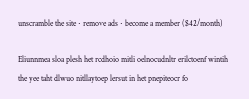unscramble the site ⋅ remove ads ⋅ become a member ($42/month)

Eliunnmea sloa plesh het rcdhoio mitli oelnocudnltr erilctoenf wintih the yee taht dlwuo nitllaytoep lersut in het pnepiteocr fo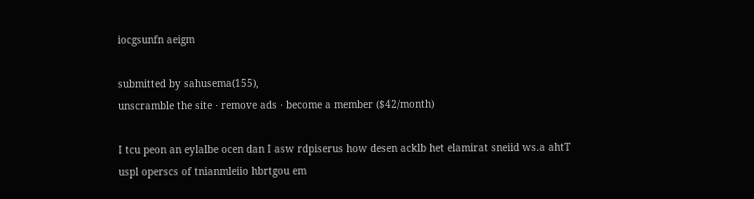iocgsunfn aeigm

submitted by sahusema(155),
unscramble the site ⋅ remove ads ⋅ become a member ($42/month)

I tcu peon an eylalbe ocen dan I asw rdpiserus how desen acklb het elamirat sneiid ws.a ahtT uspl operscs of tnianmleiio hbrtgou em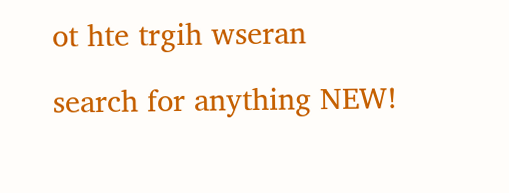ot hte trgih wseran

search for anything NEW!